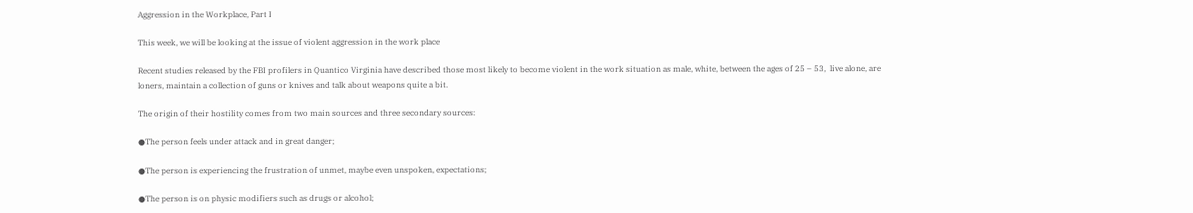Aggression in the Workplace, Part I

This week, we will be looking at the issue of violent aggression in the work place

Recent studies released by the FBI profilers in Quantico Virginia have described those most likely to become violent in the work situation as male, white, between the ages of 25 – 53,  live alone, are loners, maintain a collection of guns or knives and talk about weapons quite a bit.

The origin of their hostility comes from two main sources and three secondary sources:

●The person feels under attack and in great danger;

●The person is experiencing the frustration of unmet, maybe even unspoken, expectations;

●The person is on physic modifiers such as drugs or alcohol;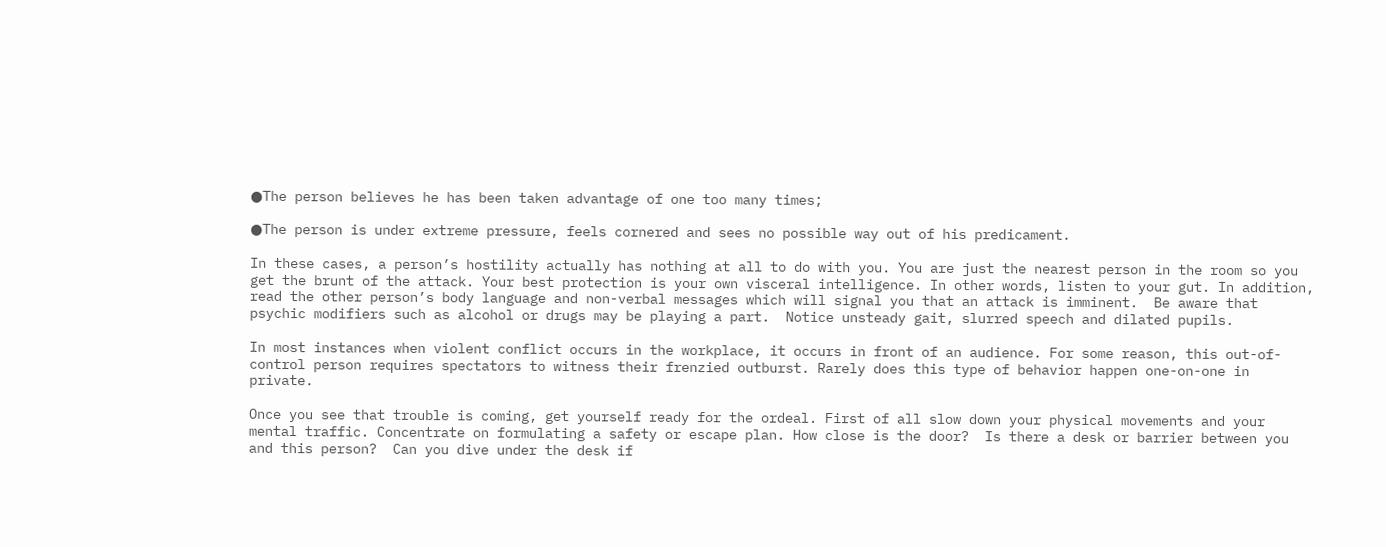●The person believes he has been taken advantage of one too many times;

●The person is under extreme pressure, feels cornered and sees no possible way out of his predicament.

In these cases, a person’s hostility actually has nothing at all to do with you. You are just the nearest person in the room so you get the brunt of the attack. Your best protection is your own visceral intelligence. In other words, listen to your gut. In addition, read the other person’s body language and non-verbal messages which will signal you that an attack is imminent.  Be aware that psychic modifiers such as alcohol or drugs may be playing a part.  Notice unsteady gait, slurred speech and dilated pupils.

In most instances when violent conflict occurs in the workplace, it occurs in front of an audience. For some reason, this out-of-control person requires spectators to witness their frenzied outburst. Rarely does this type of behavior happen one-on-one in private.

Once you see that trouble is coming, get yourself ready for the ordeal. First of all slow down your physical movements and your mental traffic. Concentrate on formulating a safety or escape plan. How close is the door?  Is there a desk or barrier between you and this person?  Can you dive under the desk if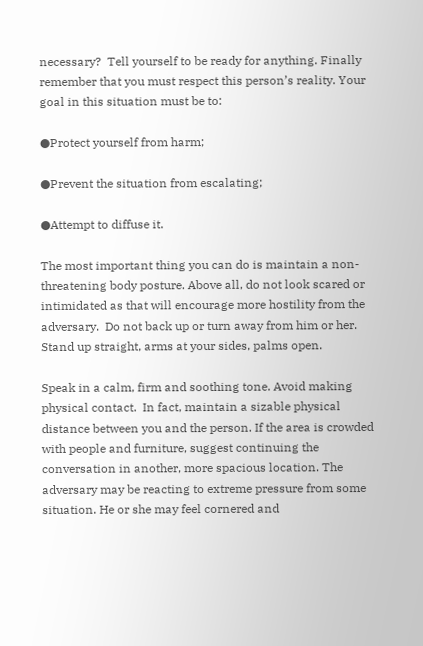necessary?  Tell yourself to be ready for anything. Finally remember that you must respect this person’s reality. Your goal in this situation must be to:

●Protect yourself from harm;

●Prevent the situation from escalating;

●Attempt to diffuse it.

The most important thing you can do is maintain a non-threatening body posture. Above all, do not look scared or intimidated as that will encourage more hostility from the adversary.  Do not back up or turn away from him or her. Stand up straight, arms at your sides, palms open.

Speak in a calm, firm and soothing tone. Avoid making physical contact.  In fact, maintain a sizable physical distance between you and the person. If the area is crowded with people and furniture, suggest continuing the conversation in another, more spacious location. The adversary may be reacting to extreme pressure from some situation. He or she may feel cornered and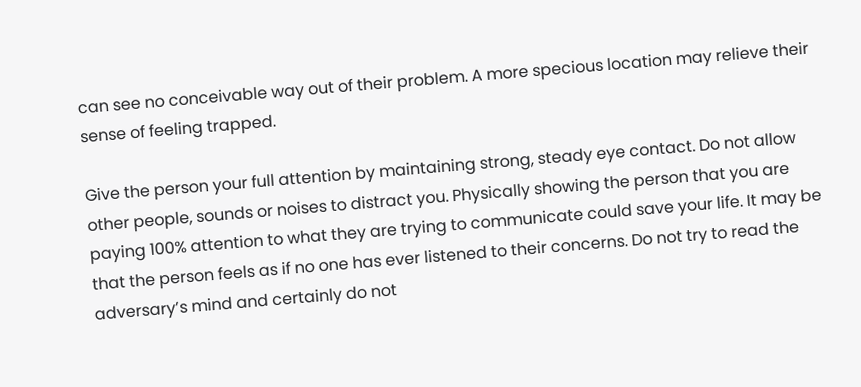can see no conceivable way out of their problem. A more specious location may relieve their sense of feeling trapped.

Give the person your full attention by maintaining strong, steady eye contact. Do not allow other people, sounds or noises to distract you. Physically showing the person that you are paying 100% attention to what they are trying to communicate could save your life. It may be that the person feels as if no one has ever listened to their concerns. Do not try to read the adversary’s mind and certainly do not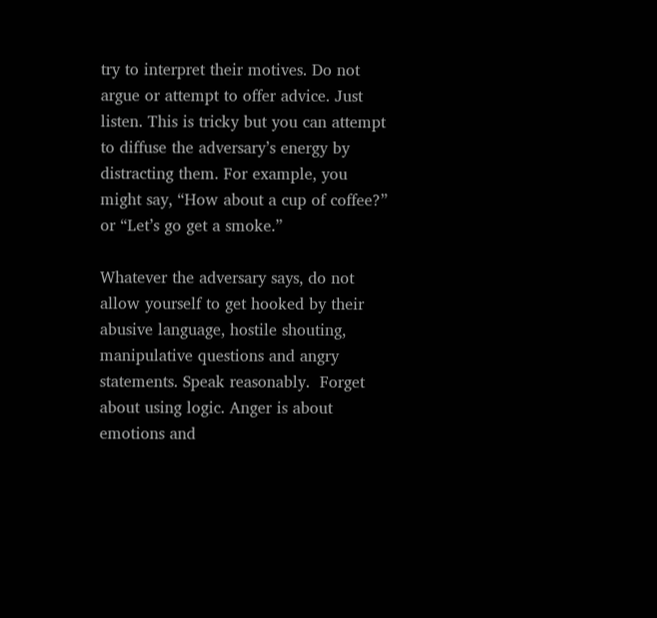try to interpret their motives. Do not argue or attempt to offer advice. Just listen. This is tricky but you can attempt to diffuse the adversary’s energy by distracting them. For example, you might say, “How about a cup of coffee?” or “Let’s go get a smoke.”

Whatever the adversary says, do not allow yourself to get hooked by their abusive language, hostile shouting, manipulative questions and angry statements. Speak reasonably.  Forget about using logic. Anger is about emotions and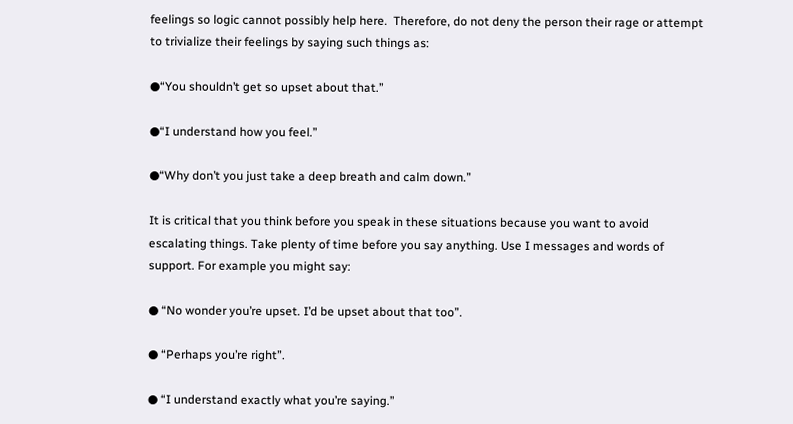feelings so logic cannot possibly help here.  Therefore, do not deny the person their rage or attempt to trivialize their feelings by saying such things as:

●“You shouldn’t get so upset about that.”

●“I understand how you feel.”

●“Why don’t you just take a deep breath and calm down.”

It is critical that you think before you speak in these situations because you want to avoid escalating things. Take plenty of time before you say anything. Use I messages and words of support. For example you might say:

● “No wonder you’re upset. I’d be upset about that too”.

● “Perhaps you’re right”.

● “I understand exactly what you’re saying.”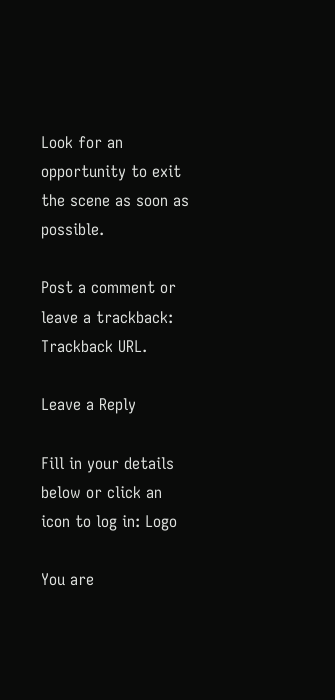Look for an opportunity to exit the scene as soon as possible.

Post a comment or leave a trackback: Trackback URL.

Leave a Reply

Fill in your details below or click an icon to log in: Logo

You are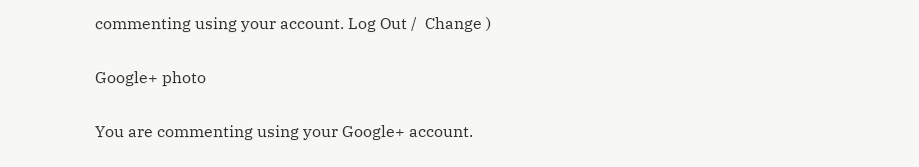commenting using your account. Log Out /  Change )

Google+ photo

You are commenting using your Google+ account.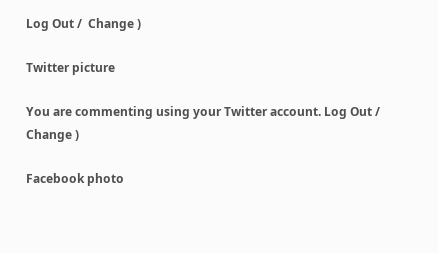Log Out /  Change )

Twitter picture

You are commenting using your Twitter account. Log Out /  Change )

Facebook photo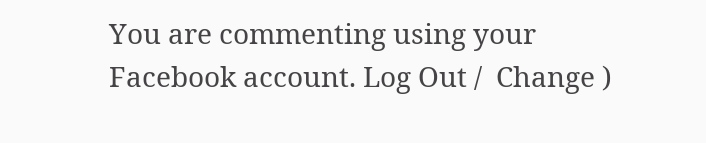You are commenting using your Facebook account. Log Out /  Change )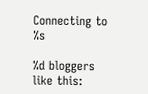Connecting to %s

%d bloggers like this: